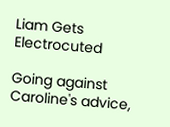Liam Gets Electrocuted

Going against Caroline's advice,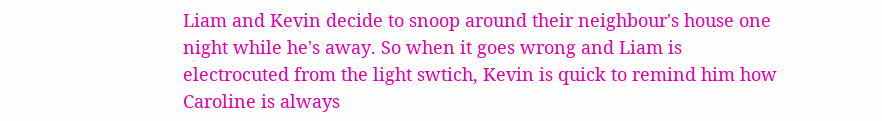Liam and Kevin decide to snoop around their neighbour's house one night while he's away. So when it goes wrong and Liam is electrocuted from the light swtich, Kevin is quick to remind him how Caroline is always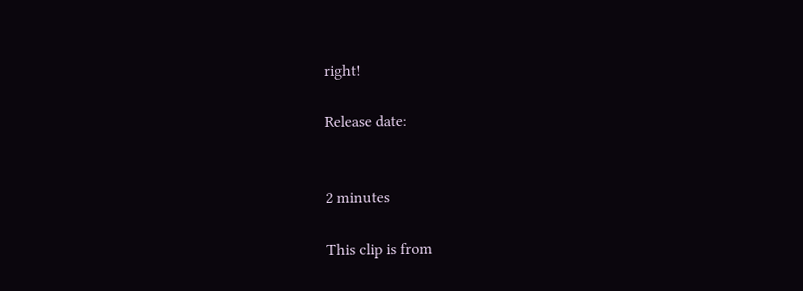right!

Release date:


2 minutes

This clip is from